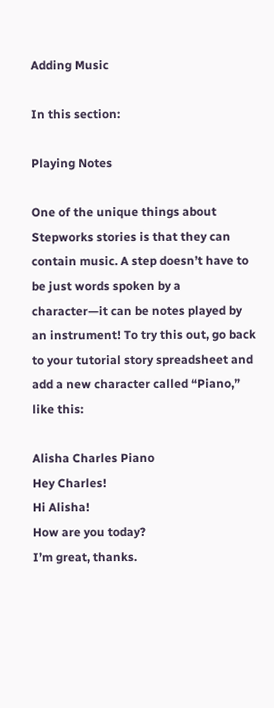Adding Music

In this section:

Playing Notes

One of the unique things about Stepworks stories is that they can contain music. A step doesn’t have to be just words spoken by a character—it can be notes played by an instrument! To try this out, go back to your tutorial story spreadsheet and add a new character called “Piano,” like this:

Alisha Charles Piano
Hey Charles!
Hi Alisha!
How are you today?
I’m great, thanks.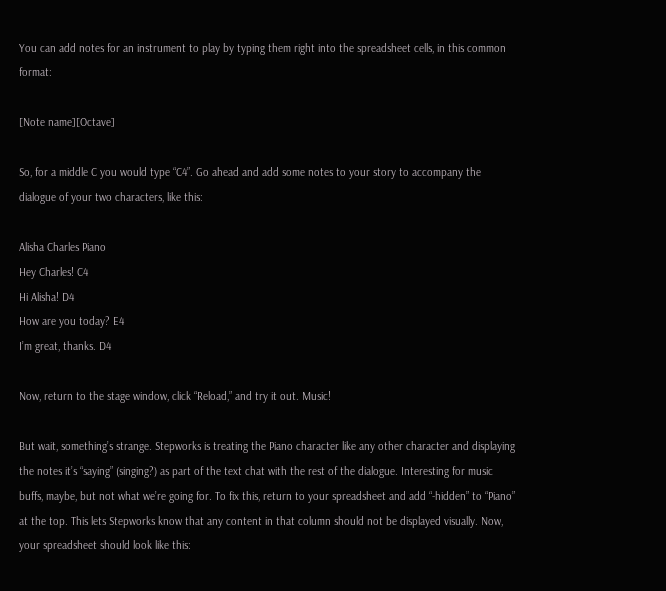You can add notes for an instrument to play by typing them right into the spreadsheet cells, in this common format:

[Note name][Octave]

So, for a middle C you would type “C4”. Go ahead and add some notes to your story to accompany the dialogue of your two characters, like this:

Alisha Charles Piano
Hey Charles! C4
Hi Alisha! D4
How are you today? E4
I’m great, thanks. D4

Now, return to the stage window, click “Reload,” and try it out. Music!

But wait, something’s strange. Stepworks is treating the Piano character like any other character and displaying the notes it’s “saying” (singing?) as part of the text chat with the rest of the dialogue. Interesting for music buffs, maybe, but not what we’re going for. To fix this, return to your spreadsheet and add “-hidden” to “Piano” at the top. This lets Stepworks know that any content in that column should not be displayed visually. Now, your spreadsheet should look like this: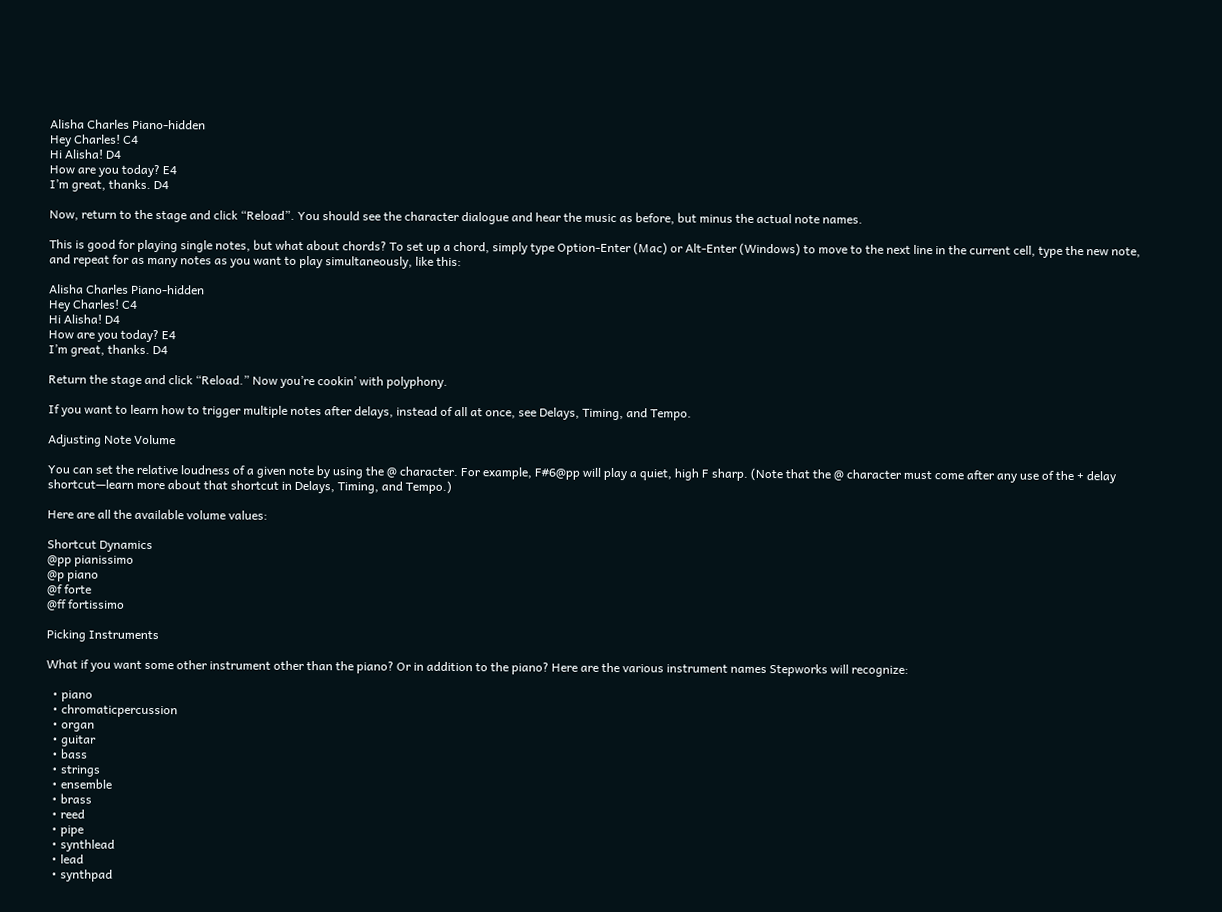Alisha Charles Piano-hidden
Hey Charles! C4
Hi Alisha! D4
How are you today? E4
I’m great, thanks. D4

Now, return to the stage and click “Reload”. You should see the character dialogue and hear the music as before, but minus the actual note names.

This is good for playing single notes, but what about chords? To set up a chord, simply type Option-Enter (Mac) or Alt-Enter (Windows) to move to the next line in the current cell, type the new note, and repeat for as many notes as you want to play simultaneously, like this:

Alisha Charles Piano-hidden
Hey Charles! C4
Hi Alisha! D4
How are you today? E4
I’m great, thanks. D4

Return the stage and click “Reload.” Now you’re cookin’ with polyphony.

If you want to learn how to trigger multiple notes after delays, instead of all at once, see Delays, Timing, and Tempo.

Adjusting Note Volume

You can set the relative loudness of a given note by using the @ character. For example, F#6@pp will play a quiet, high F sharp. (Note that the @ character must come after any use of the + delay shortcut—learn more about that shortcut in Delays, Timing, and Tempo.)

Here are all the available volume values:

Shortcut Dynamics
@pp pianissimo
@p piano
@f forte
@ff fortissimo

Picking Instruments

What if you want some other instrument other than the piano? Or in addition to the piano? Here are the various instrument names Stepworks will recognize:

  • piano
  • chromaticpercussion
  • organ
  • guitar
  • bass
  • strings
  • ensemble
  • brass
  • reed
  • pipe
  • synthlead
  • lead
  • synthpad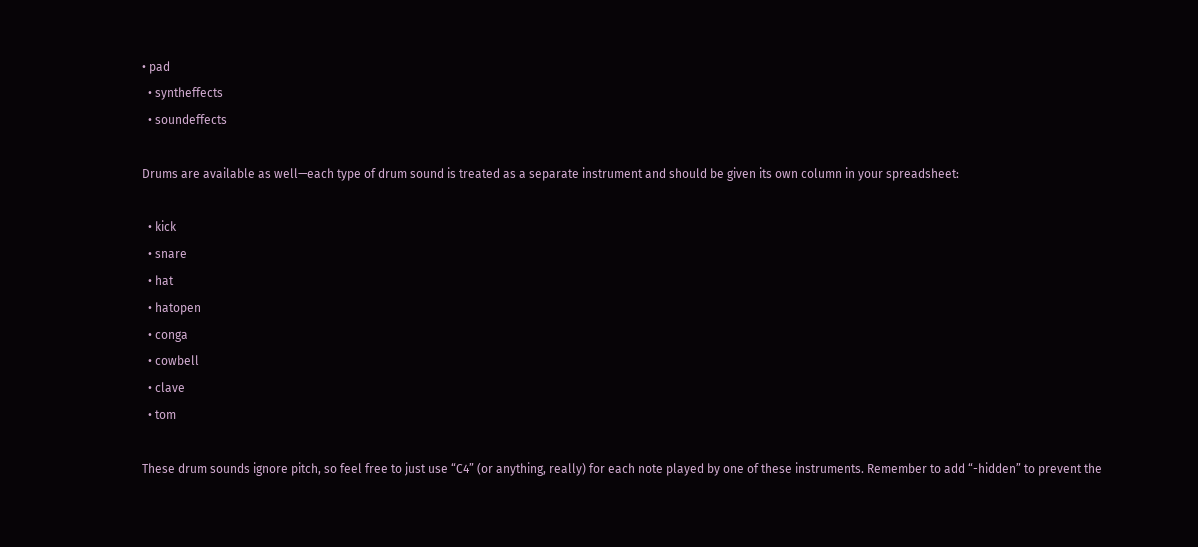• pad
  • syntheffects
  • soundeffects

Drums are available as well—each type of drum sound is treated as a separate instrument and should be given its own column in your spreadsheet:

  • kick
  • snare
  • hat
  • hatopen
  • conga
  • cowbell
  • clave
  • tom

These drum sounds ignore pitch, so feel free to just use “C4” (or anything, really) for each note played by one of these instruments. Remember to add “-hidden” to prevent the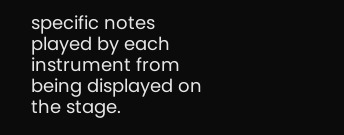specific notes played by each instrument from being displayed on the stage.